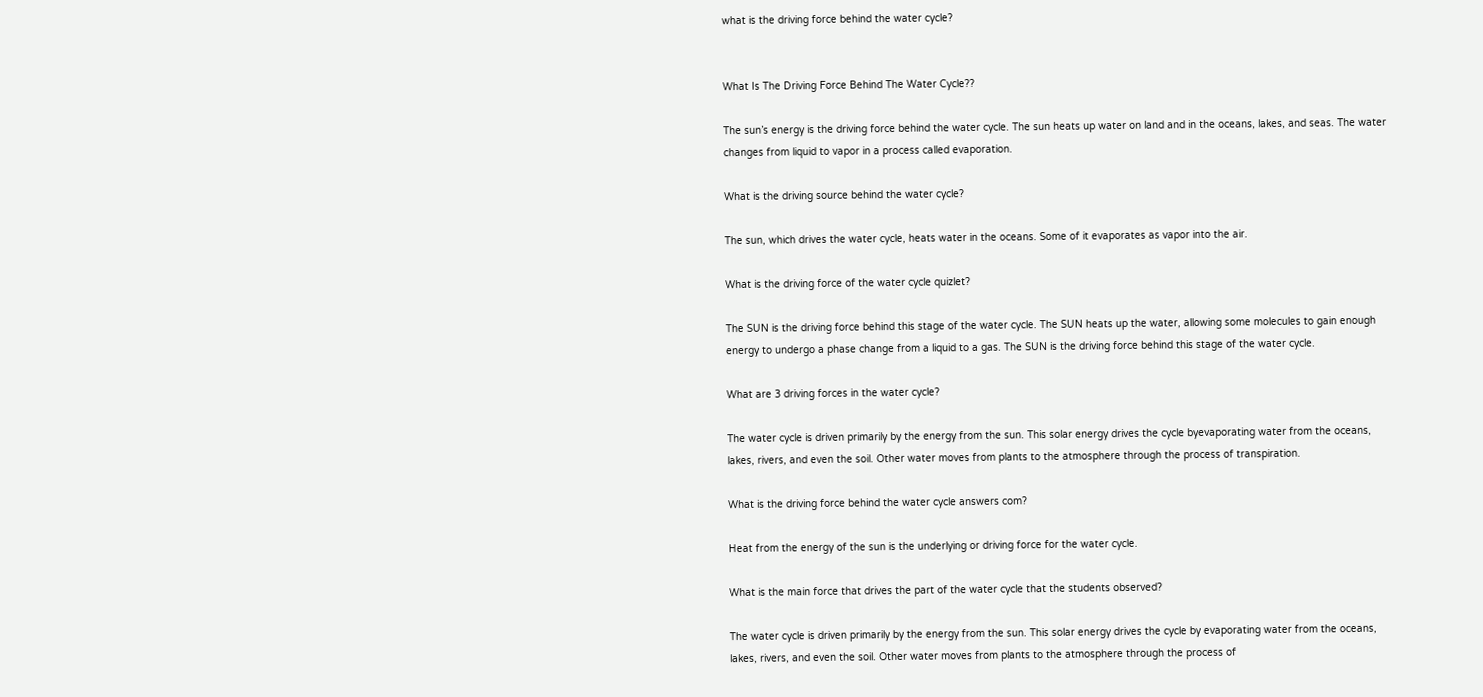what is the driving force behind the water cycle?


What Is The Driving Force Behind The Water Cycle??

The sun’s energy is the driving force behind the water cycle. The sun heats up water on land and in the oceans, lakes, and seas. The water changes from liquid to vapor in a process called evaporation.

What is the driving source behind the water cycle?

The sun, which drives the water cycle, heats water in the oceans. Some of it evaporates as vapor into the air.

What is the driving force of the water cycle quizlet?

The SUN is the driving force behind this stage of the water cycle. The SUN heats up the water, allowing some molecules to gain enough energy to undergo a phase change from a liquid to a gas. The SUN is the driving force behind this stage of the water cycle.

What are 3 driving forces in the water cycle?

The water cycle is driven primarily by the energy from the sun. This solar energy drives the cycle byevaporating water from the oceans, lakes, rivers, and even the soil. Other water moves from plants to the atmosphere through the process of transpiration.

What is the driving force behind the water cycle answers com?

Heat from the energy of the sun is the underlying or driving force for the water cycle.

What is the main force that drives the part of the water cycle that the students observed?

The water cycle is driven primarily by the energy from the sun. This solar energy drives the cycle by evaporating water from the oceans, lakes, rivers, and even the soil. Other water moves from plants to the atmosphere through the process of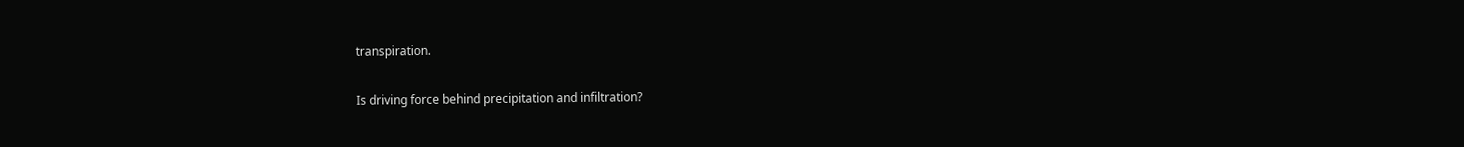transpiration.

Is driving force behind precipitation and infiltration?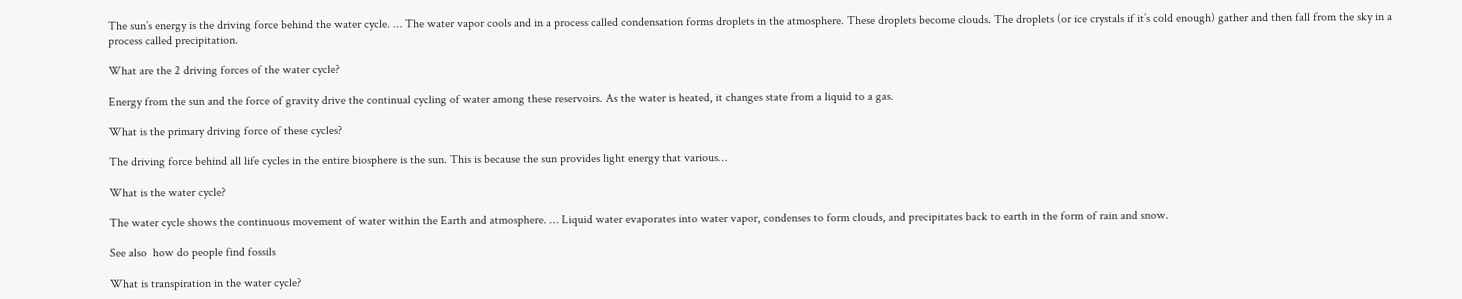The sun’s energy is the driving force behind the water cycle. … The water vapor cools and in a process called condensation forms droplets in the atmosphere. These droplets become clouds. The droplets (or ice crystals if it’s cold enough) gather and then fall from the sky in a process called precipitation.

What are the 2 driving forces of the water cycle?

Energy from the sun and the force of gravity drive the continual cycling of water among these reservoirs. As the water is heated, it changes state from a liquid to a gas.

What is the primary driving force of these cycles?

The driving force behind all life cycles in the entire biosphere is the sun. This is because the sun provides light energy that various…

What is the water cycle?

The water cycle shows the continuous movement of water within the Earth and atmosphere. … Liquid water evaporates into water vapor, condenses to form clouds, and precipitates back to earth in the form of rain and snow.

See also  how do people find fossils

What is transpiration in the water cycle?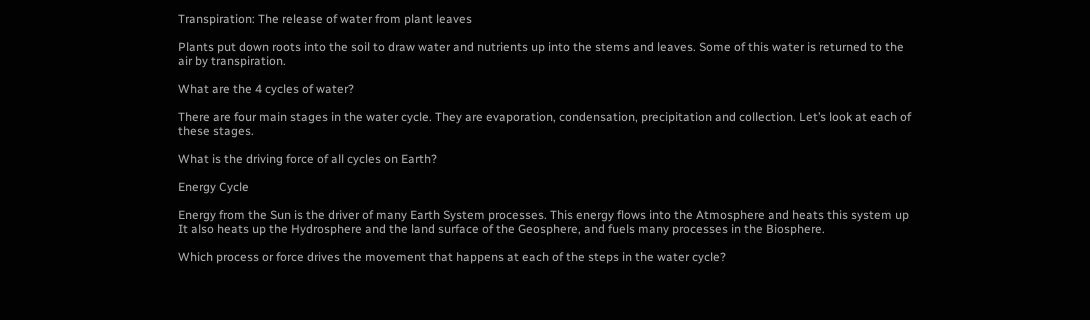Transpiration: The release of water from plant leaves

Plants put down roots into the soil to draw water and nutrients up into the stems and leaves. Some of this water is returned to the air by transpiration.

What are the 4 cycles of water?

There are four main stages in the water cycle. They are evaporation, condensation, precipitation and collection. Let’s look at each of these stages.

What is the driving force of all cycles on Earth?

Energy Cycle

Energy from the Sun is the driver of many Earth System processes. This energy flows into the Atmosphere and heats this system up It also heats up the Hydrosphere and the land surface of the Geosphere, and fuels many processes in the Biosphere.

Which process or force drives the movement that happens at each of the steps in the water cycle?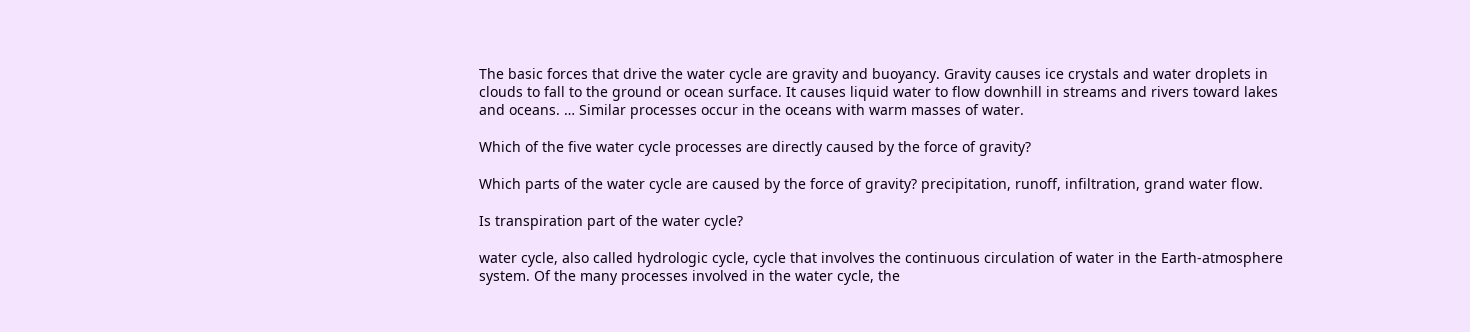The basic forces that drive the water cycle are gravity and buoyancy. Gravity causes ice crystals and water droplets in clouds to fall to the ground or ocean surface. It causes liquid water to flow downhill in streams and rivers toward lakes and oceans. … Similar processes occur in the oceans with warm masses of water.

Which of the five water cycle processes are directly caused by the force of gravity?

Which parts of the water cycle are caused by the force of gravity? precipitation, runoff, infiltration, grand water flow.

Is transpiration part of the water cycle?

water cycle, also called hydrologic cycle, cycle that involves the continuous circulation of water in the Earth-atmosphere system. Of the many processes involved in the water cycle, the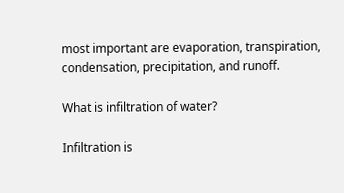most important are evaporation, transpiration, condensation, precipitation, and runoff.

What is infiltration of water?

Infiltration is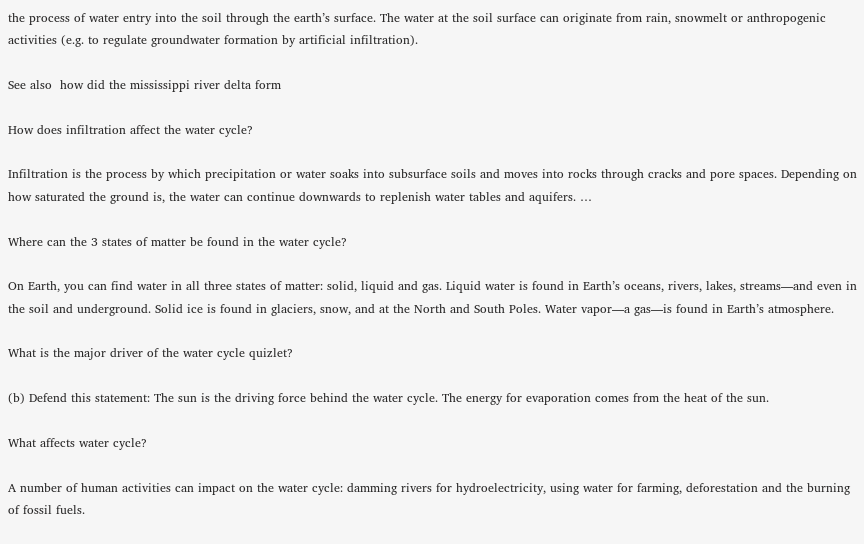the process of water entry into the soil through the earth’s surface. The water at the soil surface can originate from rain, snowmelt or anthropogenic activities (e.g. to regulate groundwater formation by artificial infiltration).

See also  how did the mississippi river delta form

How does infiltration affect the water cycle?

Infiltration is the process by which precipitation or water soaks into subsurface soils and moves into rocks through cracks and pore spaces. Depending on how saturated the ground is, the water can continue downwards to replenish water tables and aquifers. …

Where can the 3 states of matter be found in the water cycle?

On Earth, you can find water in all three states of matter: solid, liquid and gas. Liquid water is found in Earth’s oceans, rivers, lakes, streams—and even in the soil and underground. Solid ice is found in glaciers, snow, and at the North and South Poles. Water vapor—a gas—is found in Earth’s atmosphere.

What is the major driver of the water cycle quizlet?

(b) Defend this statement: The sun is the driving force behind the water cycle. The energy for evaporation comes from the heat of the sun.

What affects water cycle?

A number of human activities can impact on the water cycle: damming rivers for hydroelectricity, using water for farming, deforestation and the burning of fossil fuels.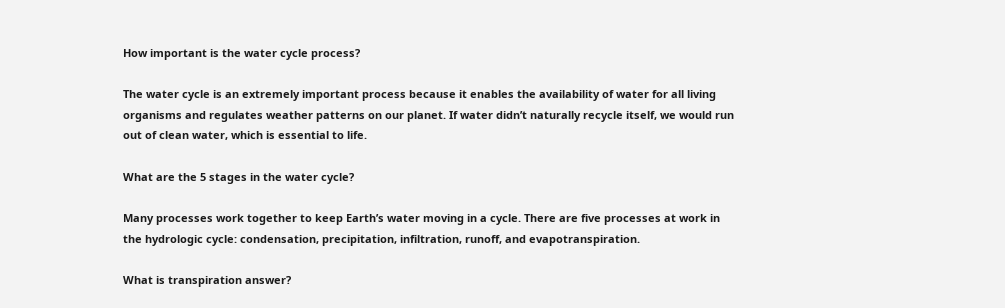How important is the water cycle process?

The water cycle is an extremely important process because it enables the availability of water for all living organisms and regulates weather patterns on our planet. If water didn’t naturally recycle itself, we would run out of clean water, which is essential to life.

What are the 5 stages in the water cycle?

Many processes work together to keep Earth’s water moving in a cycle. There are five processes at work in the hydrologic cycle: condensation, precipitation, infiltration, runoff, and evapotranspiration.

What is transpiration answer?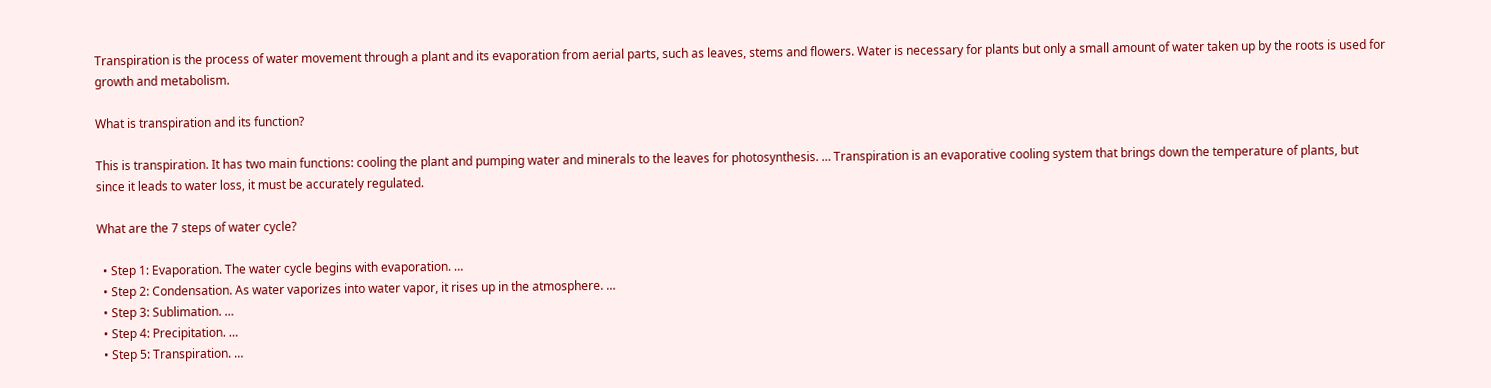Transpiration is the process of water movement through a plant and its evaporation from aerial parts, such as leaves, stems and flowers. Water is necessary for plants but only a small amount of water taken up by the roots is used for growth and metabolism.

What is transpiration and its function?

This is transpiration. It has two main functions: cooling the plant and pumping water and minerals to the leaves for photosynthesis. … Transpiration is an evaporative cooling system that brings down the temperature of plants, but since it leads to water loss, it must be accurately regulated.

What are the 7 steps of water cycle?

  • Step 1: Evaporation. The water cycle begins with evaporation. …
  • Step 2: Condensation. As water vaporizes into water vapor, it rises up in the atmosphere. …
  • Step 3: Sublimation. …
  • Step 4: Precipitation. …
  • Step 5: Transpiration. …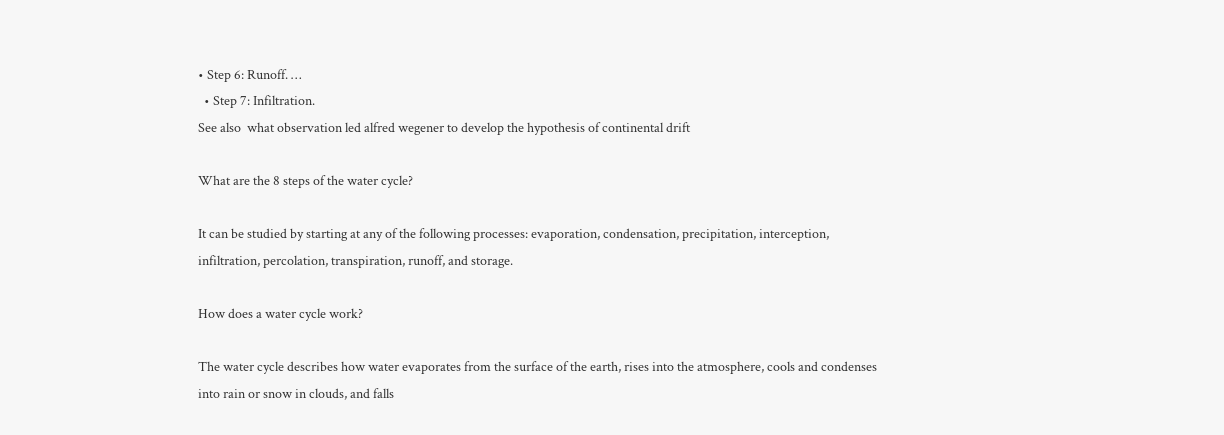• Step 6: Runoff. …
  • Step 7: Infiltration.
See also  what observation led alfred wegener to develop the hypothesis of continental drift

What are the 8 steps of the water cycle?

It can be studied by starting at any of the following processes: evaporation, condensation, precipitation, interception, infiltration, percolation, transpiration, runoff, and storage.

How does a water cycle work?

The water cycle describes how water evaporates from the surface of the earth, rises into the atmosphere, cools and condenses into rain or snow in clouds, and falls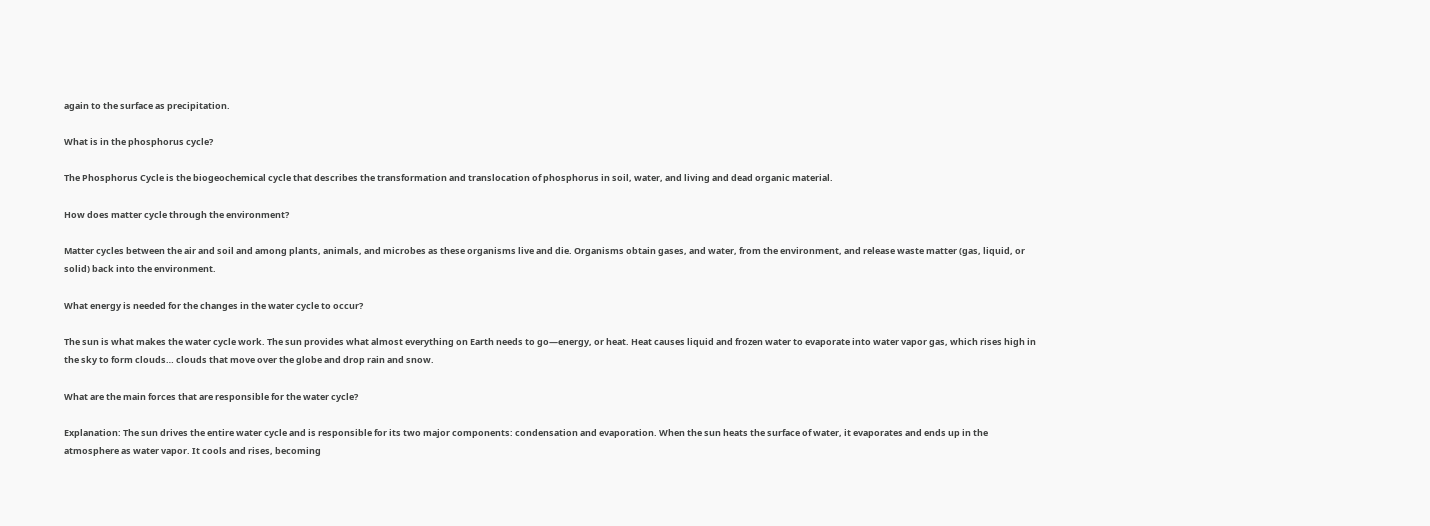again to the surface as precipitation.

What is in the phosphorus cycle?

The Phosphorus Cycle is the biogeochemical cycle that describes the transformation and translocation of phosphorus in soil, water, and living and dead organic material.

How does matter cycle through the environment?

Matter cycles between the air and soil and among plants, animals, and microbes as these organisms live and die. Organisms obtain gases, and water, from the environment, and release waste matter (gas, liquid, or solid) back into the environment.

What energy is needed for the changes in the water cycle to occur?

The sun is what makes the water cycle work. The sun provides what almost everything on Earth needs to go—energy, or heat. Heat causes liquid and frozen water to evaporate into water vapor gas, which rises high in the sky to form clouds… clouds that move over the globe and drop rain and snow.

What are the main forces that are responsible for the water cycle?

Explanation: The sun drives the entire water cycle and is responsible for its two major components: condensation and evaporation. When the sun heats the surface of water, it evaporates and ends up in the atmosphere as water vapor. It cools and rises, becoming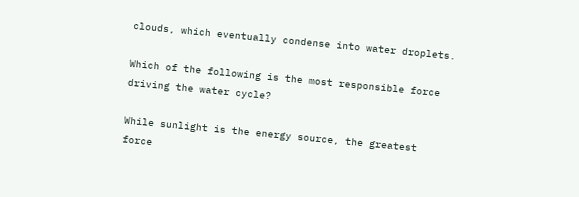clouds, which eventually condense into water droplets.

Which of the following is the most responsible force driving the water cycle?

While sunlight is the energy source, the greatest force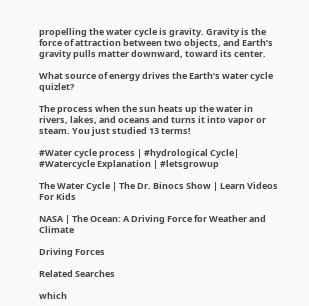propelling the water cycle is gravity. Gravity is the force of attraction between two objects, and Earth’s gravity pulls matter downward, toward its center.

What source of energy drives the Earth’s water cycle quizlet?

The process when the sun heats up the water in rivers, lakes, and oceans and turns it into vapor or steam. You just studied 13 terms!

#Water cycle process | #hydrological Cycle| #Watercycle Explanation | #letsgrowup

The Water Cycle | The Dr. Binocs Show | Learn Videos For Kids

NASA | The Ocean: A Driving Force for Weather and Climate

Driving Forces

Related Searches

which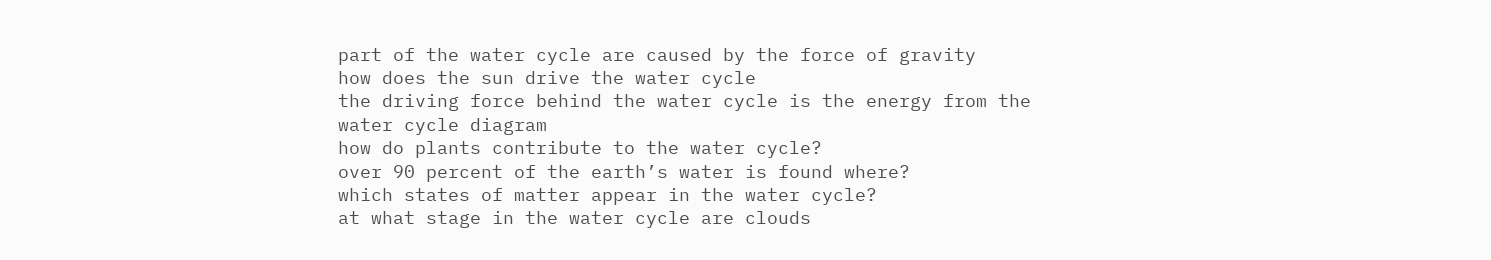part of the water cycle are caused by the force of gravity
how does the sun drive the water cycle
the driving force behind the water cycle is the energy from the
water cycle diagram
how do plants contribute to the water cycle?
over 90 percent of the earth’s water is found where?
which states of matter appear in the water cycle?
at what stage in the water cycle are clouds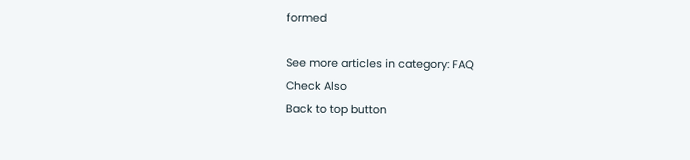formed

See more articles in category: FAQ
Check Also
Back to top button